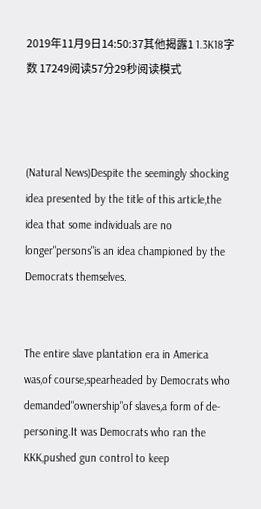2019年11月9日14:50:37其他揭露1 1.3K18字数 17249阅读57分29秒阅读模式



(Natural News)Despite the seemingly shocking idea presented by the title of this article,the idea that some individuals are no longer"persons"is an idea championed by the Democrats themselves.


The entire slave plantation era in America was,of course,spearheaded by Democrats who demanded"ownership"of slaves,a form of de-personing.It was Democrats who ran the KKK,pushed gun control to keep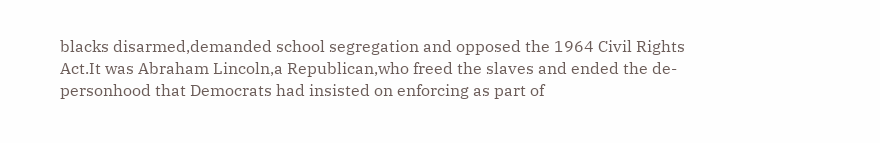blacks disarmed,demanded school segregation and opposed the 1964 Civil Rights Act.It was Abraham Lincoln,a Republican,who freed the slaves and ended the de-personhood that Democrats had insisted on enforcing as part of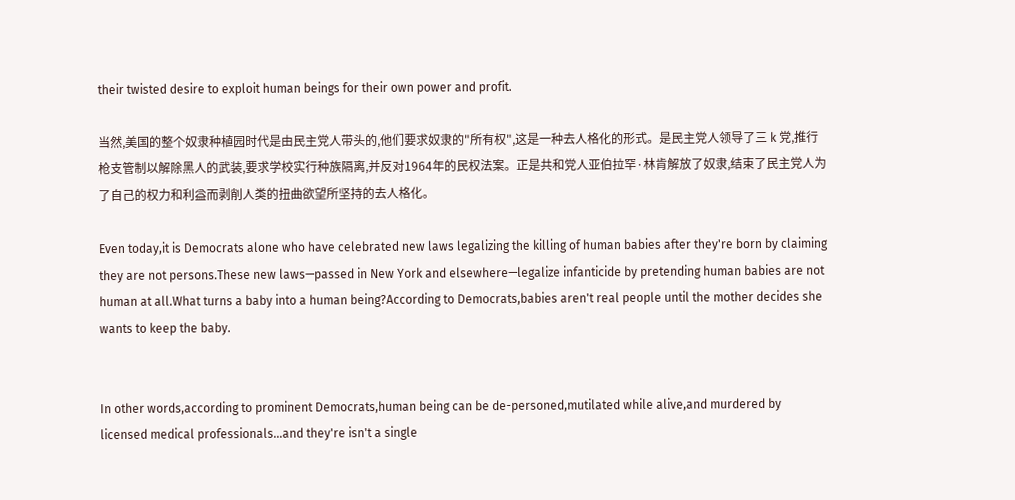their twisted desire to exploit human beings for their own power and profit.

当然,美国的整个奴隶种植园时代是由民主党人带头的,他们要求奴隶的"所有权",这是一种去人格化的形式。是民主党人领导了三 k 党,推行枪支管制以解除黑人的武装,要求学校实行种族隔离,并反对1964年的民权法案。正是共和党人亚伯拉罕·林肯解放了奴隶,结束了民主党人为了自己的权力和利益而剥削人类的扭曲欲望所坚持的去人格化。

Even today,it is Democrats alone who have celebrated new laws legalizing the killing of human babies after they're born by claiming they are not persons.These new laws—passed in New York and elsewhere—legalize infanticide by pretending human babies are not human at all.What turns a baby into a human being?According to Democrats,babies aren't real people until the mother decides she wants to keep the baby.


In other words,according to prominent Democrats,human being can be de-personed,mutilated while alive,and murdered by licensed medical professionals…and they're isn't a single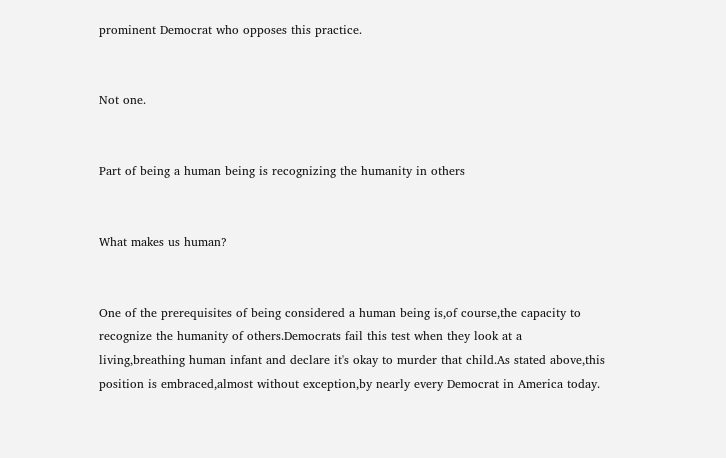prominent Democrat who opposes this practice.


Not one.


Part of being a human being is recognizing the humanity in others


What makes us human?


One of the prerequisites of being considered a human being is,of course,the capacity to recognize the humanity of others.Democrats fail this test when they look at a living,breathing human infant and declare it's okay to murder that child.As stated above,this position is embraced,almost without exception,by nearly every Democrat in America today.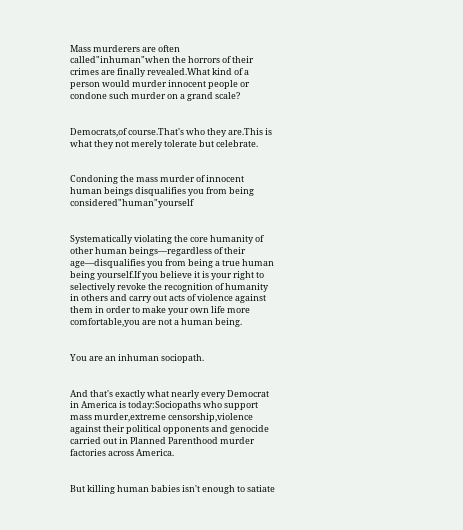Mass murderers are often called"inhuman"when the horrors of their crimes are finally revealed.What kind of a person would murder innocent people or condone such murder on a grand scale?


Democrats,of course.That's who they are.This is what they not merely tolerate but celebrate.


Condoning the mass murder of innocent human beings disqualifies you from being considered"human"yourself


Systematically violating the core humanity of other human beings—regardless of their age—disqualifies you from being a true human being yourself.If you believe it is your right to selectively revoke the recognition of humanity in others and carry out acts of violence against them in order to make your own life more comfortable,you are not a human being.


You are an inhuman sociopath.


And that's exactly what nearly every Democrat in America is today:Sociopaths who support mass murder,extreme censorship,violence against their political opponents and genocide carried out in Planned Parenthood murder factories across America.


But killing human babies isn't enough to satiate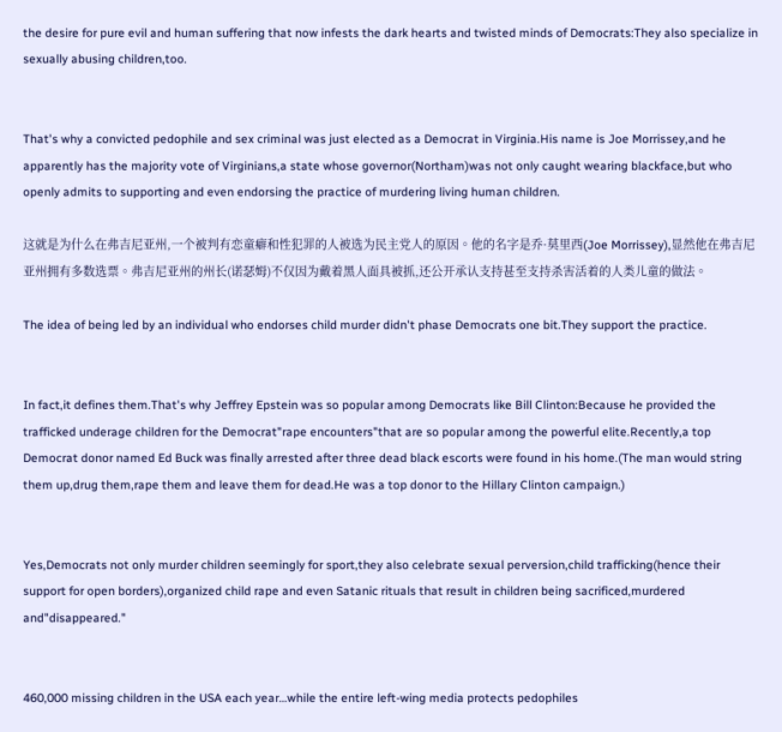the desire for pure evil and human suffering that now infests the dark hearts and twisted minds of Democrats:They also specialize in sexually abusing children,too.


That's why a convicted pedophile and sex criminal was just elected as a Democrat in Virginia.His name is Joe Morrissey,and he apparently has the majority vote of Virginians,a state whose governor(Northam)was not only caught wearing blackface,but who openly admits to supporting and even endorsing the practice of murdering living human children.

这就是为什么在弗吉尼亚州,一个被判有恋童癖和性犯罪的人被选为民主党人的原因。他的名字是乔·莫里西(Joe Morrissey),显然他在弗吉尼亚州拥有多数选票。弗吉尼亚州的州长(诺瑟姆)不仅因为戴着黑人面具被抓,还公开承认支持甚至支持杀害活着的人类儿童的做法。

The idea of being led by an individual who endorses child murder didn't phase Democrats one bit.They support the practice.


In fact,it defines them.That's why Jeffrey Epstein was so popular among Democrats like Bill Clinton:Because he provided the trafficked underage children for the Democrat"rape encounters"that are so popular among the powerful elite.Recently,a top Democrat donor named Ed Buck was finally arrested after three dead black escorts were found in his home.(The man would string them up,drug them,rape them and leave them for dead.He was a top donor to the Hillary Clinton campaign.)


Yes,Democrats not only murder children seemingly for sport,they also celebrate sexual perversion,child trafficking(hence their support for open borders),organized child rape and even Satanic rituals that result in children being sacrificed,murdered and"disappeared."


460,000 missing children in the USA each year…while the entire left-wing media protects pedophiles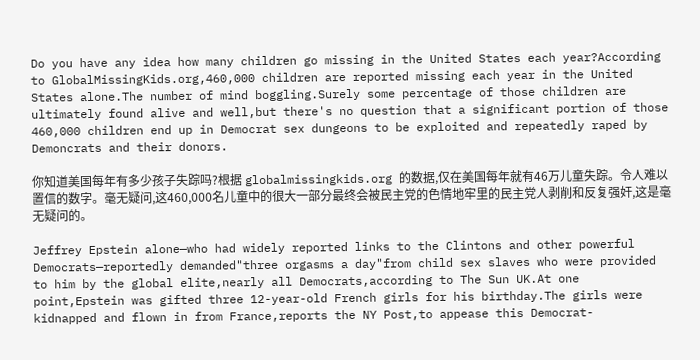Do you have any idea how many children go missing in the United States each year?According to GlobalMissingKids.org,460,000 children are reported missing each year in the United States alone.The number of mind boggling.Surely some percentage of those children are ultimately found alive and well,but there's no question that a significant portion of those 460,000 children end up in Democrat sex dungeons to be exploited and repeatedly raped by Demoncrats and their donors.

你知道美国每年有多少孩子失踪吗?根据 globalmissingkids.org 的数据,仅在美国每年就有46万儿童失踪。令人难以置信的数字。毫无疑问,这460,000名儿童中的很大一部分最终会被民主党的色情地牢里的民主党人剥削和反复强奸,这是毫无疑问的。

Jeffrey Epstein alone—who had widely reported links to the Clintons and other powerful Democrats—reportedly demanded"three orgasms a day"from child sex slaves who were provided to him by the global elite,nearly all Democrats,according to The Sun UK.At one point,Epstein was gifted three 12-year-old French girls for his birthday.The girls were kidnapped and flown in from France,reports the NY Post,to appease this Democrat-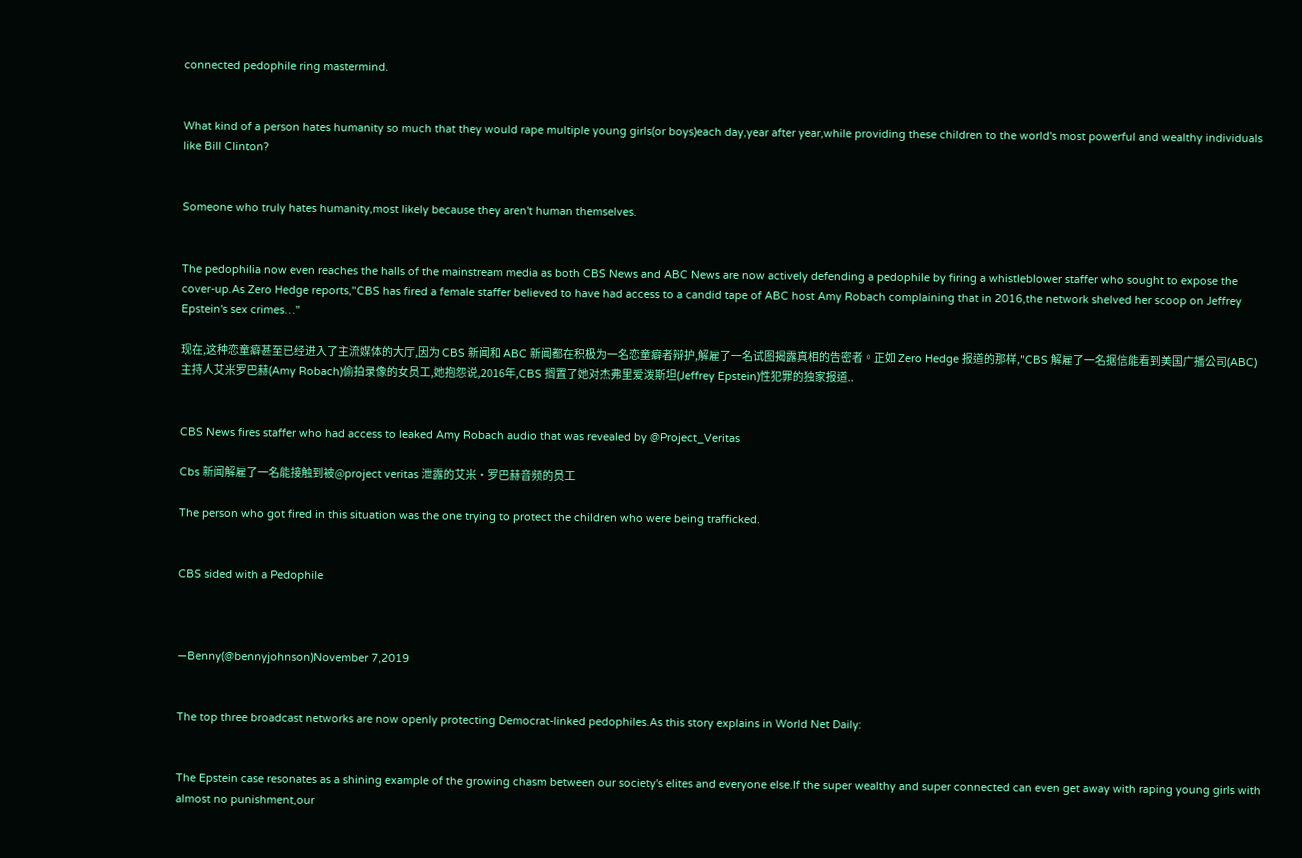connected pedophile ring mastermind.


What kind of a person hates humanity so much that they would rape multiple young girls(or boys)each day,year after year,while providing these children to the world's most powerful and wealthy individuals like Bill Clinton?


Someone who truly hates humanity,most likely because they aren't human themselves.


The pedophilia now even reaches the halls of the mainstream media as both CBS News and ABC News are now actively defending a pedophile by firing a whistleblower staffer who sought to expose the cover-up.As Zero Hedge reports,"CBS has fired a female staffer believed to have had access to a candid tape of ABC host Amy Robach complaining that in 2016,the network shelved her scoop on Jeffrey Epstein's sex crimes…"

现在,这种恋童癖甚至已经进入了主流媒体的大厅,因为 CBS 新闻和 ABC 新闻都在积极为一名恋童癖者辩护,解雇了一名试图揭露真相的告密者。正如 Zero Hedge 报道的那样,"CBS 解雇了一名据信能看到美国广播公司(ABC)主持人艾米罗巴赫(Amy Robach)偷拍录像的女员工,她抱怨说,2016年,CBS 搁置了她对杰弗里爱泼斯坦(Jeffrey Epstein)性犯罪的独家报道..


CBS News fires staffer who had access to leaked Amy Robach audio that was revealed by @Project_Veritas

Cbs 新闻解雇了一名能接触到被@project veritas 泄露的艾米·罗巴赫音频的员工

The person who got fired in this situation was the one trying to protect the children who were being trafficked.


CBS sided with a Pedophile



—Benny(@bennyjohnson)November 7,2019


The top three broadcast networks are now openly protecting Democrat-linked pedophiles.As this story explains in World Net Daily:


The Epstein case resonates as a shining example of the growing chasm between our society's elites and everyone else.If the super wealthy and super connected can even get away with raping young girls with almost no punishment,our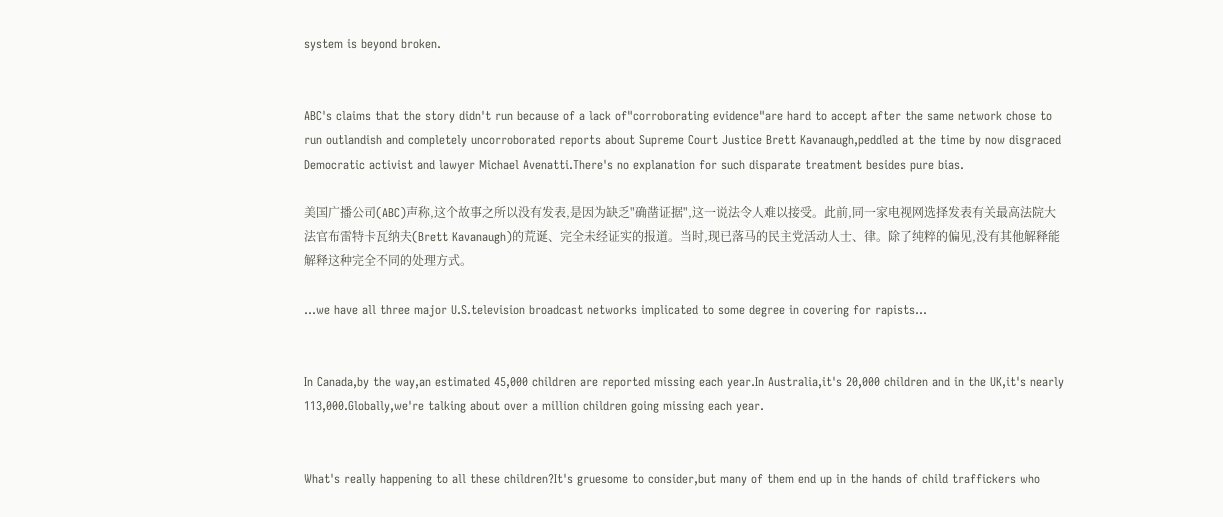system is beyond broken.


ABC's claims that the story didn't run because of a lack of"corroborating evidence"are hard to accept after the same network chose to run outlandish and completely uncorroborated reports about Supreme Court Justice Brett Kavanaugh,peddled at the time by now disgraced Democratic activist and lawyer Michael Avenatti.There's no explanation for such disparate treatment besides pure bias.

美国广播公司(ABC)声称,这个故事之所以没有发表,是因为缺乏"确凿证据",这一说法令人难以接受。此前,同一家电视网选择发表有关最高法院大法官布雷特卡瓦纳夫(Brett Kavanaugh)的荒诞、完全未经证实的报道。当时,现已落马的民主党活动人士、律。除了纯粹的偏见,没有其他解释能解释这种完全不同的处理方式。

…we have all three major U.S.television broadcast networks implicated to some degree in covering for rapists…


In Canada,by the way,an estimated 45,000 children are reported missing each year.In Australia,it's 20,000 children and in the UK,it's nearly 113,000.Globally,we're talking about over a million children going missing each year.


What's really happening to all these children?It's gruesome to consider,but many of them end up in the hands of child traffickers who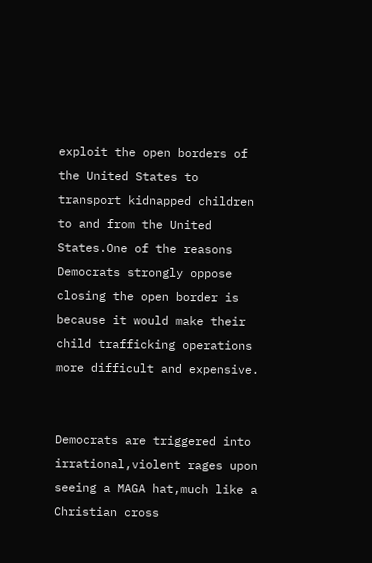exploit the open borders of the United States to transport kidnapped children to and from the United States.One of the reasons Democrats strongly oppose closing the open border is because it would make their child trafficking operations more difficult and expensive.


Democrats are triggered into irrational,violent rages upon seeing a MAGA hat,much like a Christian cross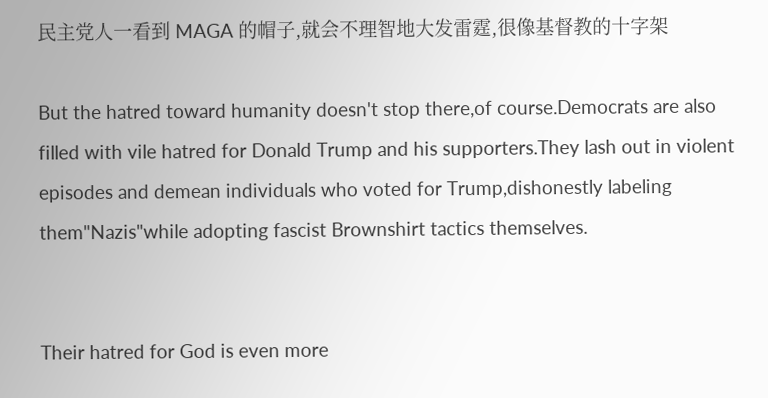民主党人一看到 MAGA 的帽子,就会不理智地大发雷霆,很像基督教的十字架

But the hatred toward humanity doesn't stop there,of course.Democrats are also filled with vile hatred for Donald Trump and his supporters.They lash out in violent episodes and demean individuals who voted for Trump,dishonestly labeling them"Nazis"while adopting fascist Brownshirt tactics themselves.


Their hatred for God is even more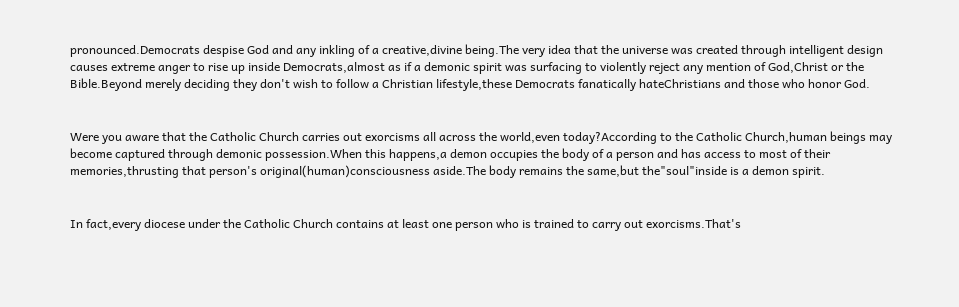pronounced.Democrats despise God and any inkling of a creative,divine being.The very idea that the universe was created through intelligent design causes extreme anger to rise up inside Democrats,almost as if a demonic spirit was surfacing to violently reject any mention of God,Christ or the Bible.Beyond merely deciding they don't wish to follow a Christian lifestyle,these Democrats fanatically hateChristians and those who honor God.


Were you aware that the Catholic Church carries out exorcisms all across the world,even today?According to the Catholic Church,human beings may become captured through demonic possession.When this happens,a demon occupies the body of a person and has access to most of their memories,thrusting that person's original(human)consciousness aside.The body remains the same,but the"soul"inside is a demon spirit.


In fact,every diocese under the Catholic Church contains at least one person who is trained to carry out exorcisms.That's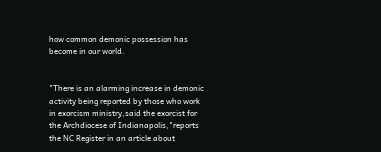how common demonic possession has become in our world.


"There is an alarming increase in demonic activity being reported by those who work in exorcism ministry,said the exorcist for the Archdiocese of Indianapolis,"reports the NC Register in an article about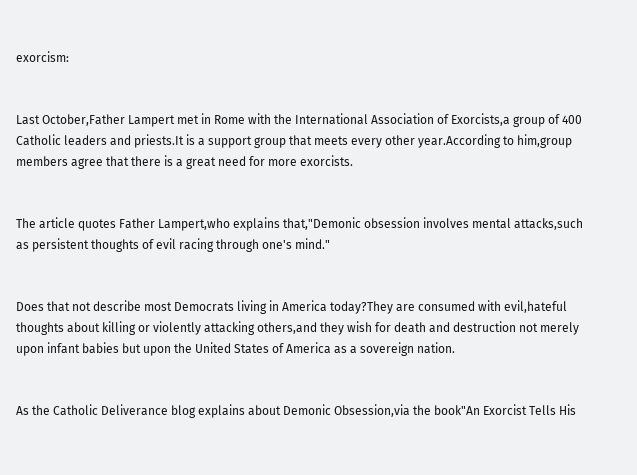exorcism:


Last October,Father Lampert met in Rome with the International Association of Exorcists,a group of 400 Catholic leaders and priests.It is a support group that meets every other year.According to him,group members agree that there is a great need for more exorcists.


The article quotes Father Lampert,who explains that,"Demonic obsession involves mental attacks,such as persistent thoughts of evil racing through one's mind."


Does that not describe most Democrats living in America today?They are consumed with evil,hateful thoughts about killing or violently attacking others,and they wish for death and destruction not merely upon infant babies but upon the United States of America as a sovereign nation.


As the Catholic Deliverance blog explains about Demonic Obsession,via the book"An Exorcist Tells His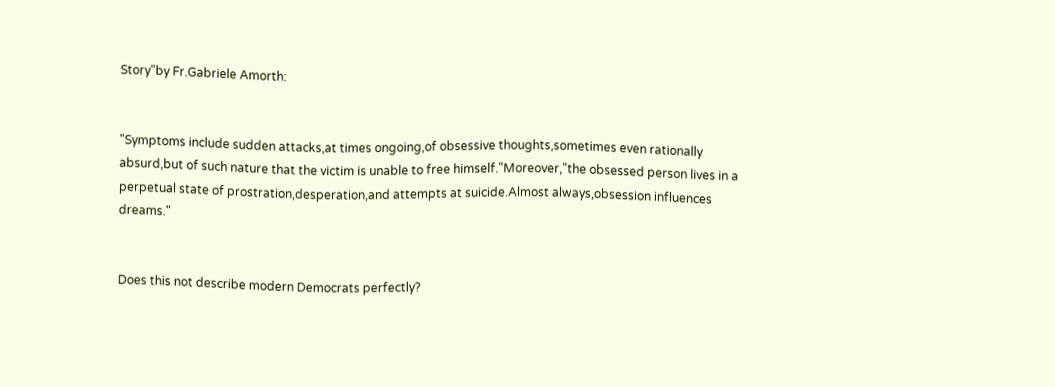Story"by Fr.Gabriele Amorth:


"Symptoms include sudden attacks,at times ongoing,of obsessive thoughts,sometimes even rationally absurd,but of such nature that the victim is unable to free himself."Moreover,"the obsessed person lives in a perpetual state of prostration,desperation,and attempts at suicide.Almost always,obsession influences dreams."


Does this not describe modern Democrats perfectly?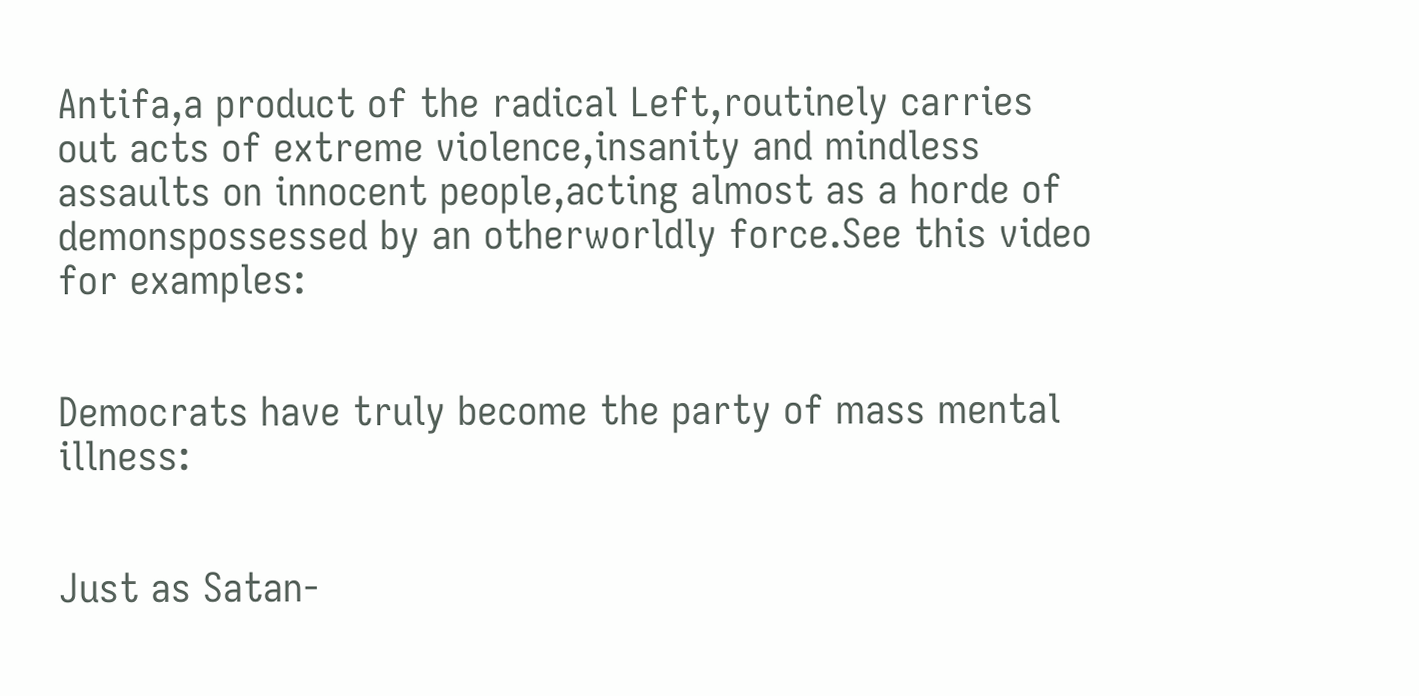Antifa,a product of the radical Left,routinely carries out acts of extreme violence,insanity and mindless assaults on innocent people,acting almost as a horde of demonspossessed by an otherworldly force.See this video for examples:


Democrats have truly become the party of mass mental illness:


Just as Satan-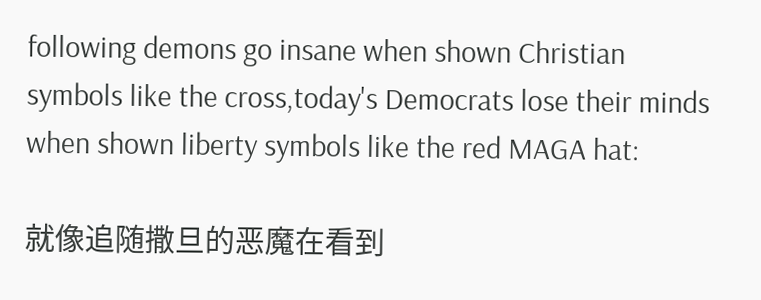following demons go insane when shown Christian symbols like the cross,today's Democrats lose their minds when shown liberty symbols like the red MAGA hat:

就像追随撒旦的恶魔在看到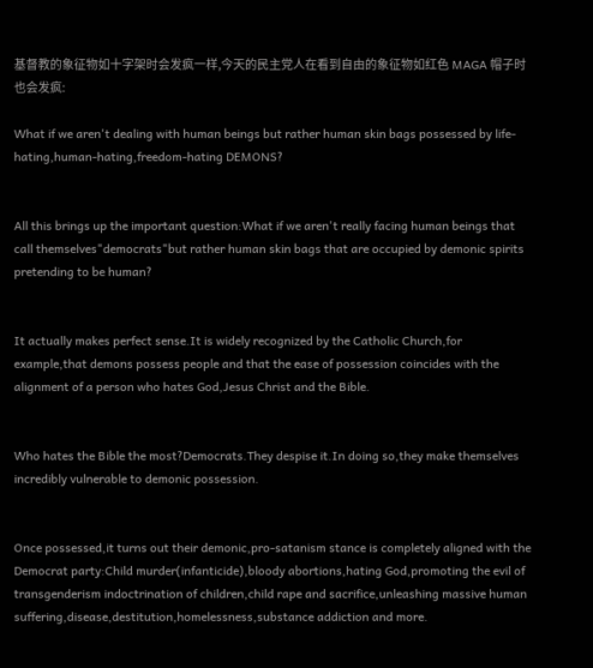基督教的象征物如十字架时会发疯一样,今天的民主党人在看到自由的象征物如红色 MAGA 帽子时也会发疯:

What if we aren't dealing with human beings but rather human skin bags possessed by life-hating,human-hating,freedom-hating DEMONS?


All this brings up the important question:What if we aren't really facing human beings that call themselves"democrats"but rather human skin bags that are occupied by demonic spirits pretending to be human?


It actually makes perfect sense.It is widely recognized by the Catholic Church,for example,that demons possess people and that the ease of possession coincides with the alignment of a person who hates God,Jesus Christ and the Bible.


Who hates the Bible the most?Democrats.They despise it.In doing so,they make themselves incredibly vulnerable to demonic possession.


Once possessed,it turns out their demonic,pro-satanism stance is completely aligned with the Democrat party:Child murder(infanticide),bloody abortions,hating God,promoting the evil of transgenderism indoctrination of children,child rape and sacrifice,unleashing massive human suffering,disease,destitution,homelessness,substance addiction and more.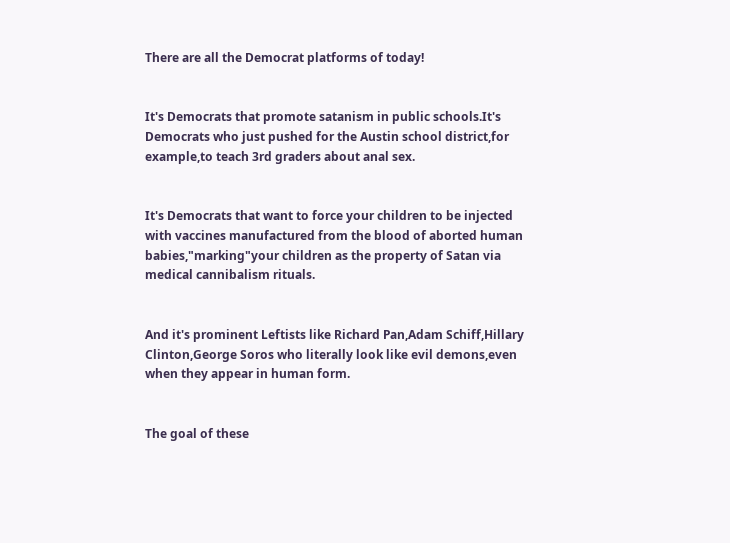There are all the Democrat platforms of today!


It's Democrats that promote satanism in public schools.It's Democrats who just pushed for the Austin school district,for example,to teach 3rd graders about anal sex.


It's Democrats that want to force your children to be injected with vaccines manufactured from the blood of aborted human babies,"marking"your children as the property of Satan via medical cannibalism rituals.


And it's prominent Leftists like Richard Pan,Adam Schiff,Hillary Clinton,George Soros who literally look like evil demons,even when they appear in human form.


The goal of these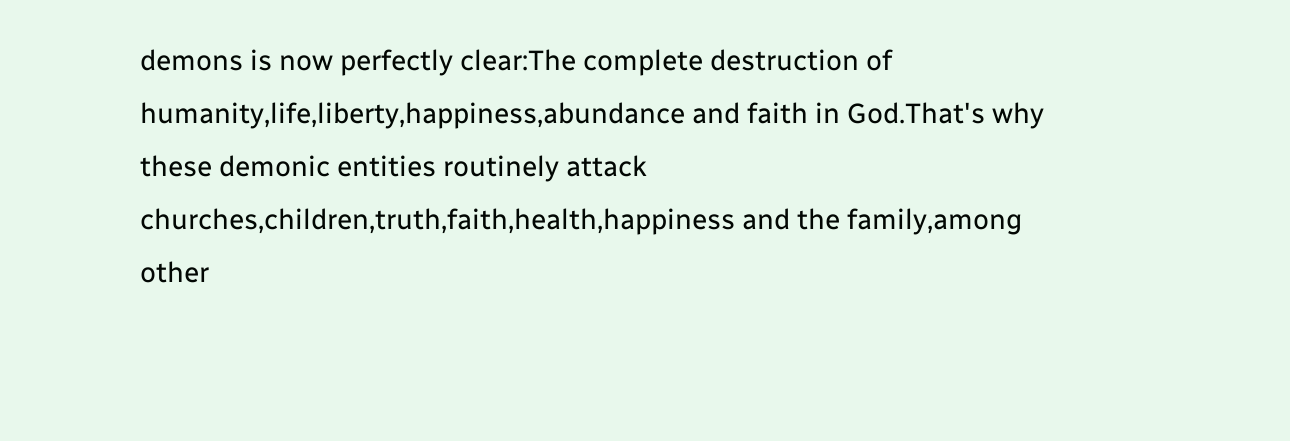demons is now perfectly clear:The complete destruction of humanity,life,liberty,happiness,abundance and faith in God.That's why these demonic entities routinely attack churches,children,truth,faith,health,happiness and the family,among other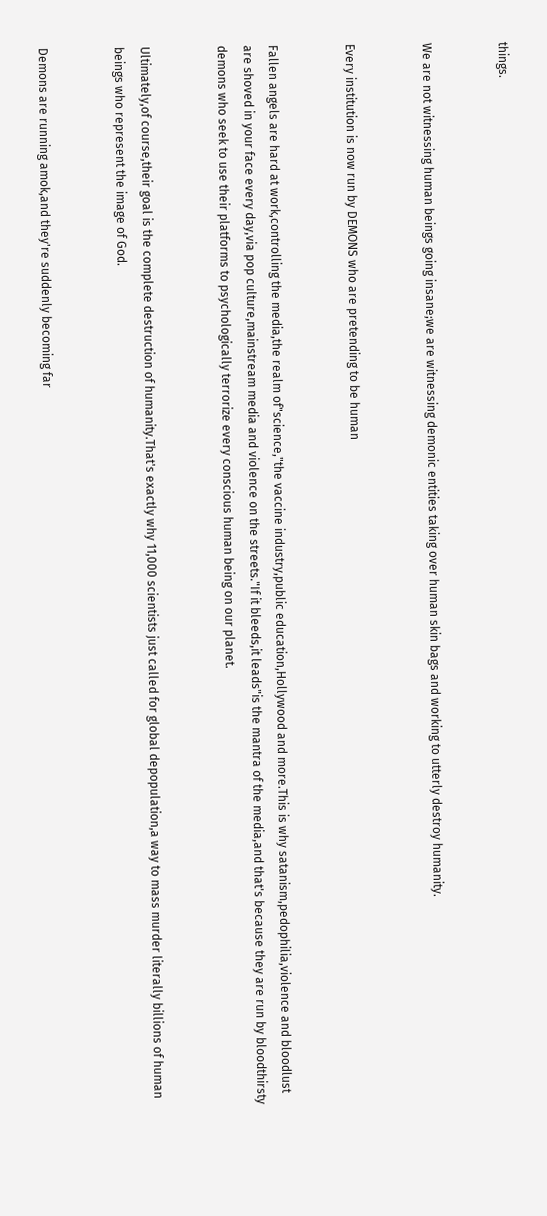things.


We are not witnessing human beings going insane;we are witnessing demonic entities taking over human skin bags and working to utterly destroy humanity.


Every institution is now run by DEMONS who are pretending to be human


Fallen angels are hard at work,controlling the media,the realm of"science,"the vaccine industry,public education,Hollywood and more.This is why satanism,pedophilia,violence and bloodlust are shoved in your face every day,via pop culture,mainstream media and violence on the streets."If it bleeds,it leads"is the mantra of the media,and that's because they are run by bloodthirsty demons who seek to use their platforms to psychologically terrorize every conscious human being on our planet.


Ultimately,of course,their goal is the complete destruction of humanity.That's exactly why 11,000 scientists just called for global depopulation,a way to mass murder literally billions of human beings who represent the image of God.


Demons are running amok,and they're suddenly becoming far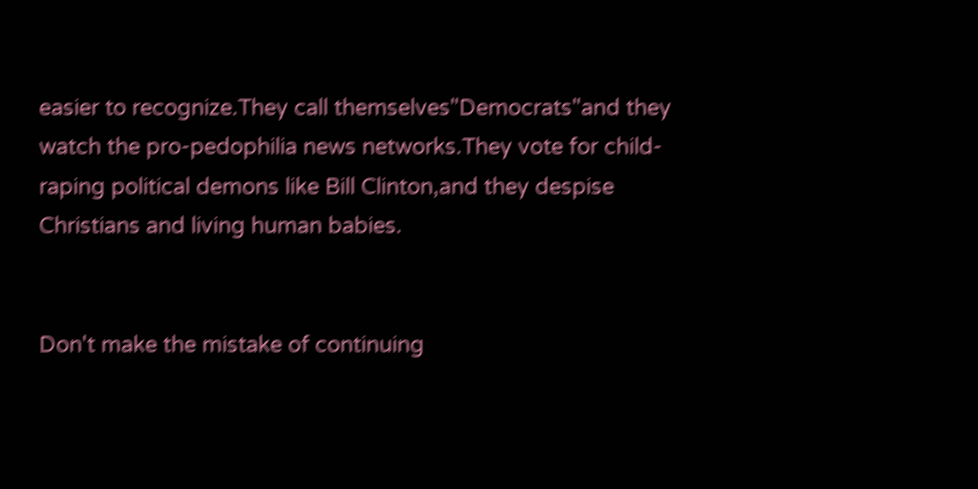easier to recognize.They call themselves"Democrats"and they watch the pro-pedophilia news networks.They vote for child-raping political demons like Bill Clinton,and they despise Christians and living human babies.


Don't make the mistake of continuing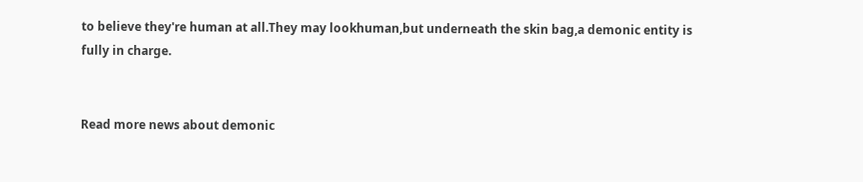to believe they're human at all.They may lookhuman,but underneath the skin bag,a demonic entity is fully in charge.


Read more news about demonic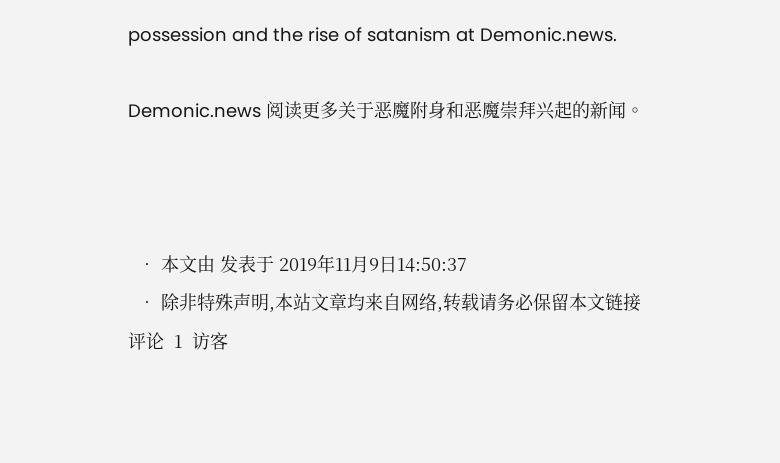possession and the rise of satanism at Demonic.news.

Demonic.news 阅读更多关于恶魔附身和恶魔崇拜兴起的新闻。



  • 本文由 发表于 2019年11月9日14:50:37
  • 除非特殊声明,本站文章均来自网络,转载请务必保留本文链接
评论  1  访客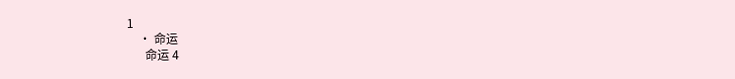1
    • 命运
      命运 4